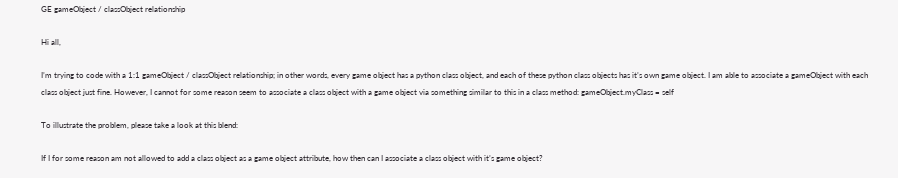GE gameObject / classObject relationship

Hi all,

I’m trying to code with a 1:1 gameObject / classObject relationship; in other words, every game object has a python class object, and each of these python class objects has it’s own game object. I am able to associate a gameObject with each class object just fine. However, I cannot for some reason seem to associate a class object with a game object via something similar to this in a class method: gameObject.myClass = self

To illustrate the problem, please take a look at this blend:

If I for some reason am not allowed to add a class object as a game object attribute, how then can I associate a class object with it’s game object?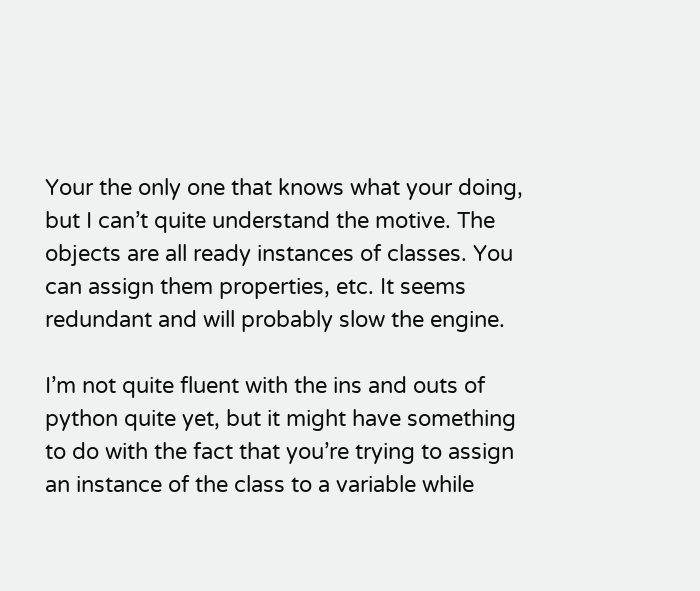Your the only one that knows what your doing, but I can’t quite understand the motive. The objects are all ready instances of classes. You can assign them properties, etc. It seems redundant and will probably slow the engine.

I’m not quite fluent with the ins and outs of python quite yet, but it might have something to do with the fact that you’re trying to assign an instance of the class to a variable while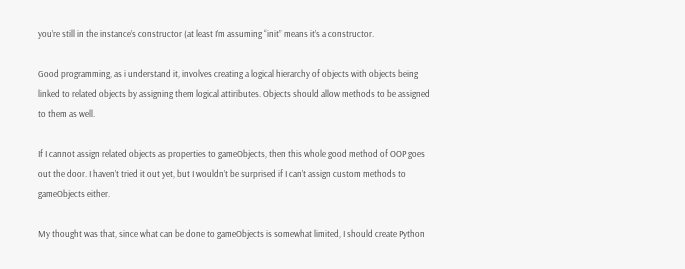you’re still in the instance’s constructor (at least I’m assuming “init” means it’s a constructor.

Good programming, as i understand it, involves creating a logical hierarchy of objects with objects being linked to related objects by assigning them logical attiributes. Objects should allow methods to be assigned to them as well.

If I cannot assign related objects as properties to gameObjects, then this whole good method of OOP goes out the door. I haven’t tried it out yet, but I wouldn’t be surprised if I can’t assign custom methods to gameObjects either.

My thought was that, since what can be done to gameObjects is somewhat limited, I should create Python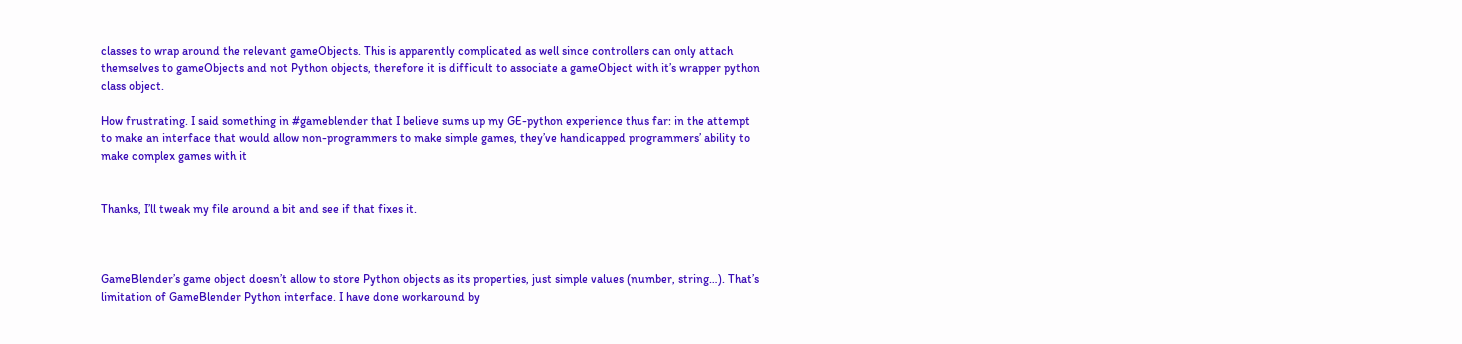classes to wrap around the relevant gameObjects. This is apparently complicated as well since controllers can only attach themselves to gameObjects and not Python objects, therefore it is difficult to associate a gameObject with it’s wrapper python class object.

How frustrating. I said something in #gameblender that I believe sums up my GE-python experience thus far: in the attempt to make an interface that would allow non-programmers to make simple games, they’ve handicapped programmers’ ability to make complex games with it


Thanks, I’ll tweak my file around a bit and see if that fixes it.



GameBlender’s game object doesn’t allow to store Python objects as its properties, just simple values (number, string…). That’s limitation of GameBlender Python interface. I have done workaround by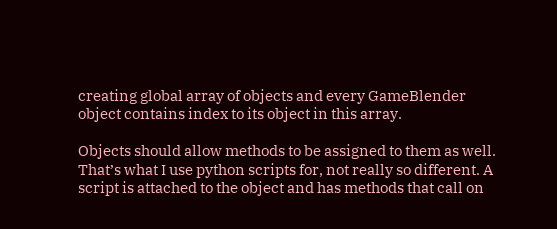creating global array of objects and every GameBlender object contains index to its object in this array.

Objects should allow methods to be assigned to them as well.
That’s what I use python scripts for, not really so different. A script is attached to the object and has methods that call on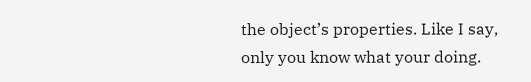the object’s properties. Like I say, only you know what your doing.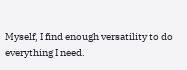Myself, I find enough versatility to do everything I need.